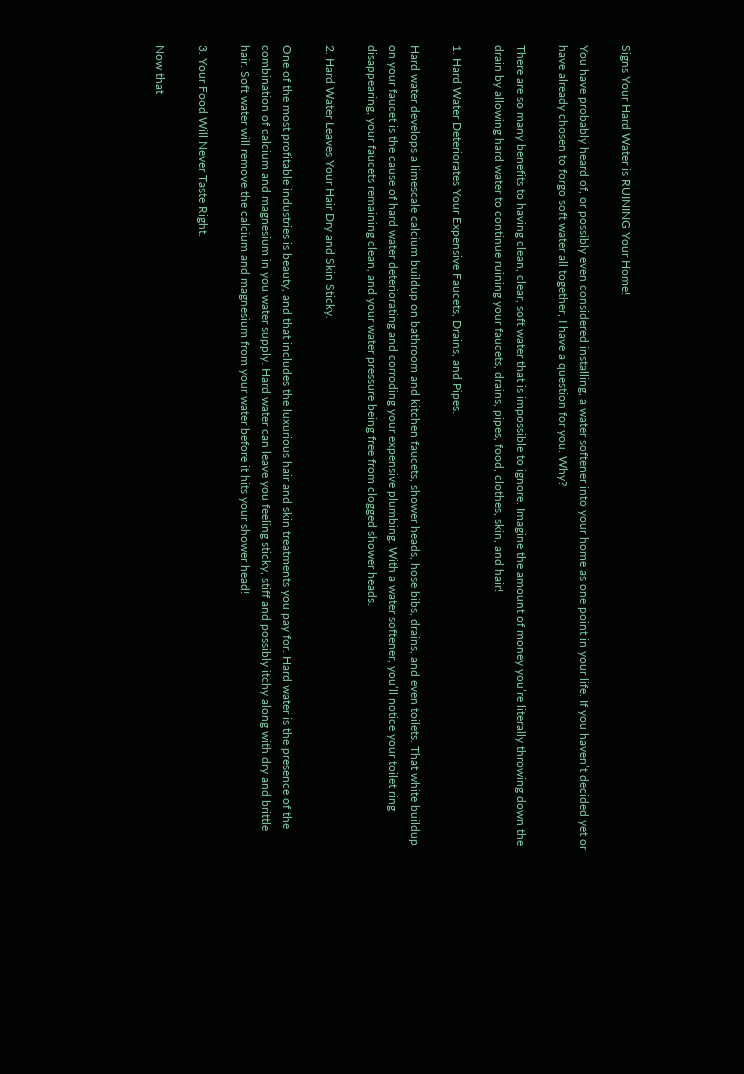Signs Your Hard Water is RUINING Your Home!

You have probably heard of, or possibly even considered installing, a water softener into your home as one point in your life. If you haven’t decided yet or have already chosen to forgo soft water all together, I have a question for you. Why?

There are so many benefits to having clean, clear, soft water that is impossible to ignore. Imagine the amount of money you’re literally throwing down the drain by allowing hard water to continue ruining your faucets, drains, pipes, food, clothes, skin, and hair!

1. Hard Water Deteriorates Your Expensive Faucets, Drains, and Pipes.

Hard water develops a limescale calcium buildup on bathroom and kitchen faucets, shower heads, hose bibs, drains, and even toilets. That white buildup on your faucet is the cause of hard water deteriorating and corroding your expensive plumbing. With a water softener, you’ll notice your toilet ring disappearing, your faucets remaining clean, and your water pressure being free from clogged shower heads.

2. Hard Water Leaves Your Hair Dry and Skin Sticky.

One of the most profitable industries is beauty, and that includes the luxurious hair and skin treatments you pay for. Hard water is the presence of the combination of calcium and magnesium in you water supply. Hard water can leave you feeling sticky, stiff and possibly itchy along with dry and brittle hair. Soft water will remove the calcium and magnesium from your water before it hits your shower head!

3. Your Food Will Never Taste Right.

Now that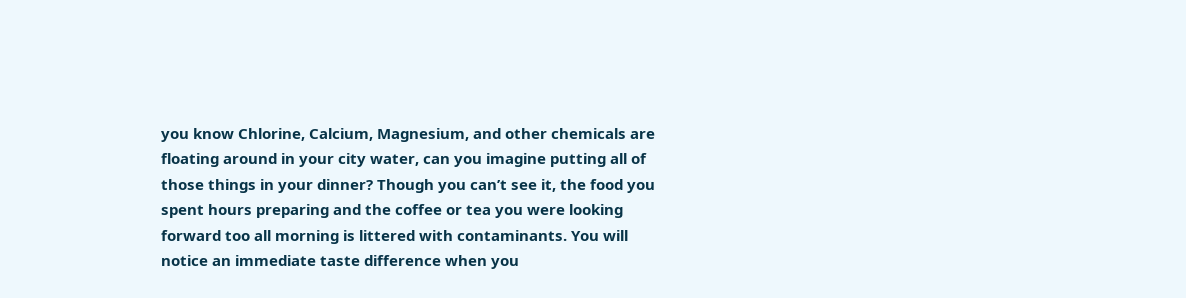you know Chlorine, Calcium, Magnesium, and other chemicals are floating around in your city water, can you imagine putting all of those things in your dinner? Though you can’t see it, the food you spent hours preparing and the coffee or tea you were looking forward too all morning is littered with contaminants. You will notice an immediate taste difference when you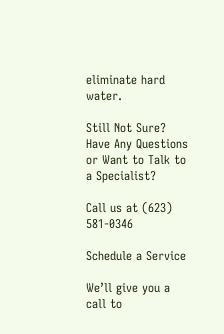eliminate hard water.

Still Not Sure? Have Any Questions or Want to Talk to a Specialist?

Call us at (623) 581-0346

Schedule a Service

We’ll give you a call to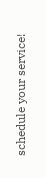schedule your service!